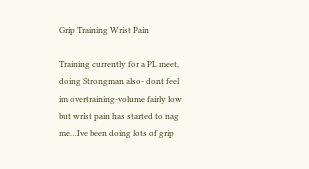Grip Training Wrist Pain

Training currently for a PL meet, doing Strongman also- dont feel im overtraining-volume fairly low but wrist pain has started to nag me…Ive been doing lots of grip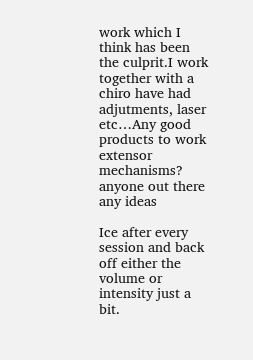work which I think has been the culprit.I work together with a chiro have had adjutments, laser etc…Any good products to work extensor mechanisms? anyone out there any ideas

Ice after every session and back off either the volume or intensity just a bit.